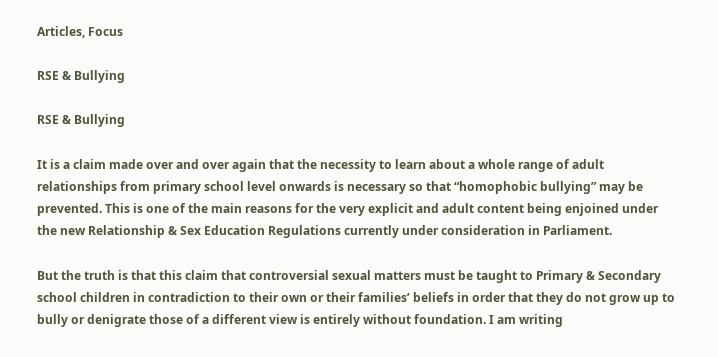Articles, Focus

RSE & Bullying

RSE & Bullying

It is a claim made over and over again that the necessity to learn about a whole range of adult relationships from primary school level onwards is necessary so that “homophobic bullying” may be prevented. This is one of the main reasons for the very explicit and adult content being enjoined under the new Relationship & Sex Education Regulations currently under consideration in Parliament.

But the truth is that this claim that controversial sexual matters must be taught to Primary & Secondary school children in contradiction to their own or their families’ beliefs in order that they do not grow up to bully or denigrate those of a different view is entirely without foundation. I am writing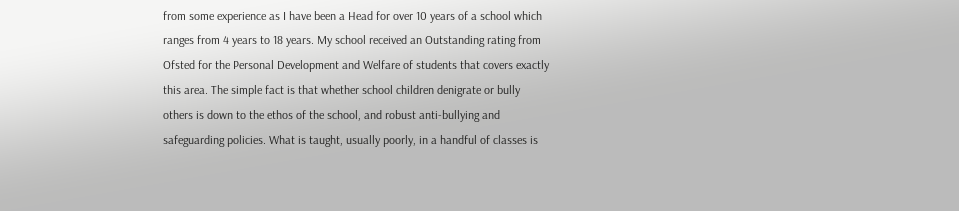from some experience as I have been a Head for over 10 years of a school which ranges from 4 years to 18 years. My school received an Outstanding rating from Ofsted for the Personal Development and Welfare of students that covers exactly this area. The simple fact is that whether school children denigrate or bully others is down to the ethos of the school, and robust anti-bullying and safeguarding policies. What is taught, usually poorly, in a handful of classes is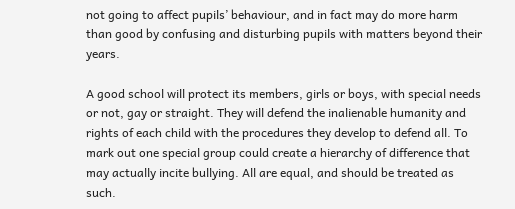not going to affect pupils’ behaviour, and in fact may do more harm than good by confusing and disturbing pupils with matters beyond their years.

A good school will protect its members, girls or boys, with special needs or not, gay or straight. They will defend the inalienable humanity and rights of each child with the procedures they develop to defend all. To mark out one special group could create a hierarchy of difference that may actually incite bullying. All are equal, and should be treated as such.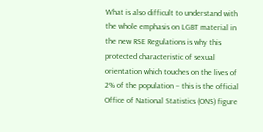What is also difficult to understand with the whole emphasis on LGBT material in the new RSE Regulations is why this protected characteristic of sexual orientation which touches on the lives of 2% of the population – this is the official Office of National Statistics (ONS) figure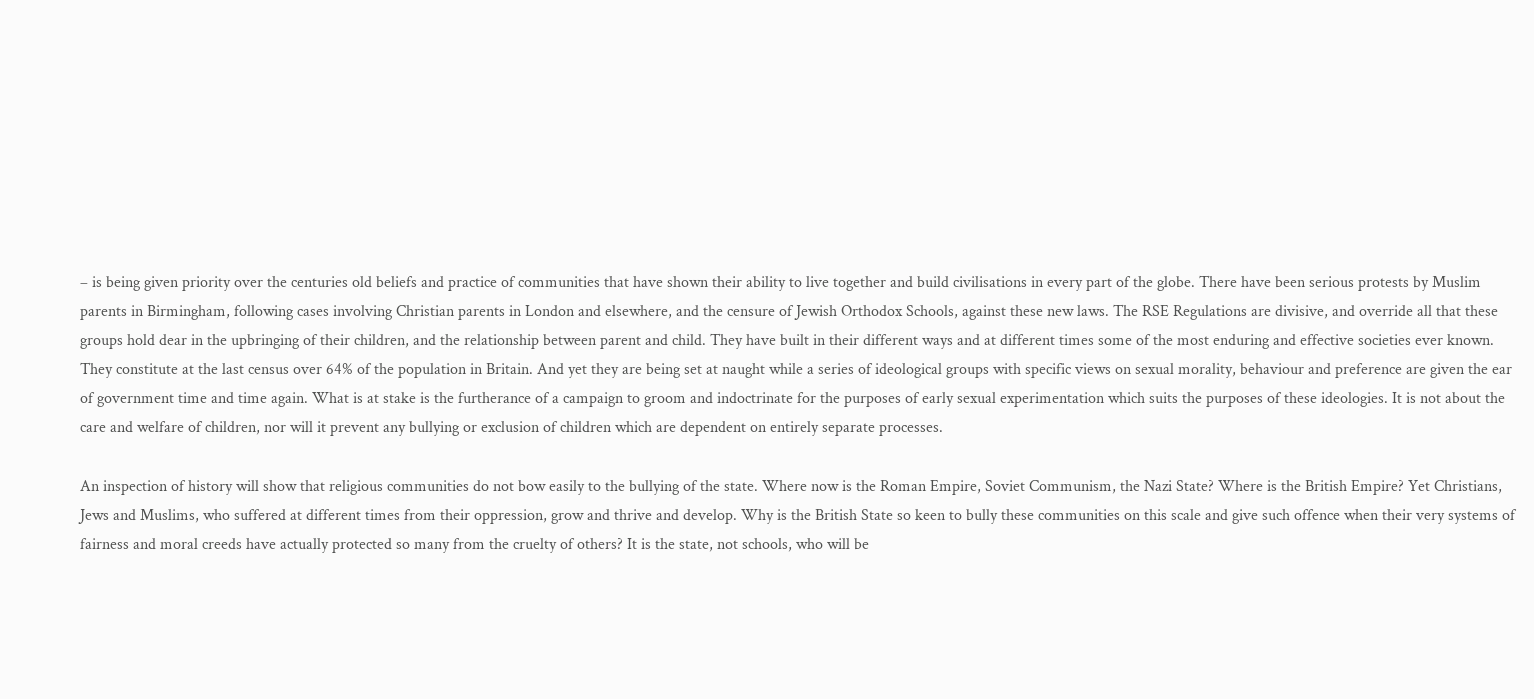– is being given priority over the centuries old beliefs and practice of communities that have shown their ability to live together and build civilisations in every part of the globe. There have been serious protests by Muslim parents in Birmingham, following cases involving Christian parents in London and elsewhere, and the censure of Jewish Orthodox Schools, against these new laws. The RSE Regulations are divisive, and override all that these groups hold dear in the upbringing of their children, and the relationship between parent and child. They have built in their different ways and at different times some of the most enduring and effective societies ever known. They constitute at the last census over 64% of the population in Britain. And yet they are being set at naught while a series of ideological groups with specific views on sexual morality, behaviour and preference are given the ear of government time and time again. What is at stake is the furtherance of a campaign to groom and indoctrinate for the purposes of early sexual experimentation which suits the purposes of these ideologies. It is not about the care and welfare of children, nor will it prevent any bullying or exclusion of children which are dependent on entirely separate processes.

An inspection of history will show that religious communities do not bow easily to the bullying of the state. Where now is the Roman Empire, Soviet Communism, the Nazi State? Where is the British Empire? Yet Christians, Jews and Muslims, who suffered at different times from their oppression, grow and thrive and develop. Why is the British State so keen to bully these communities on this scale and give such offence when their very systems of fairness and moral creeds have actually protected so many from the cruelty of others? It is the state, not schools, who will be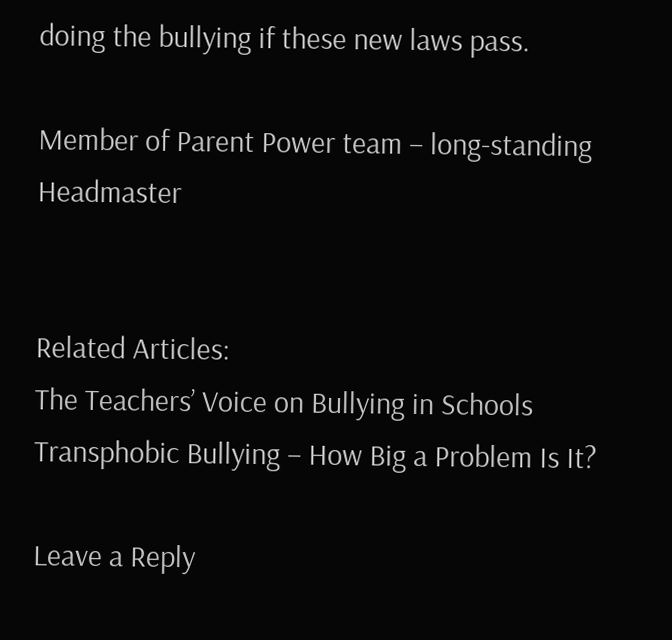doing the bullying if these new laws pass.

Member of Parent Power team – long-standing Headmaster


Related Articles:
The Teachers’ Voice on Bullying in Schools
Transphobic Bullying – How Big a Problem Is It?

Leave a Reply